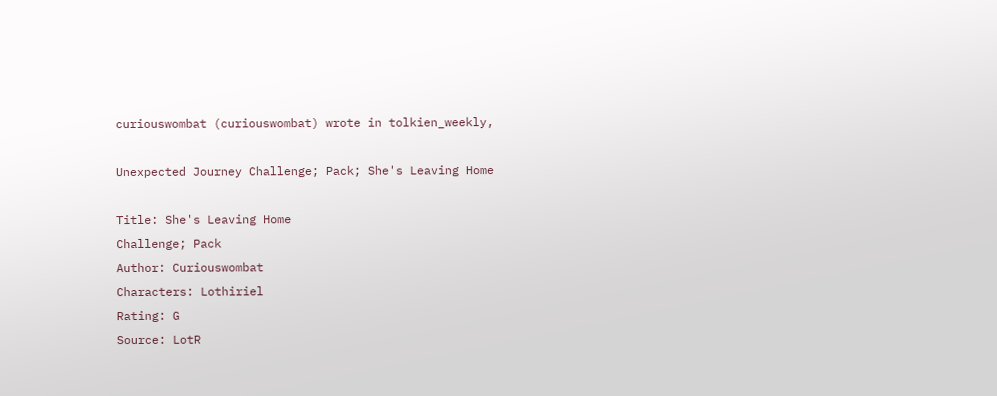curiouswombat (curiouswombat) wrote in tolkien_weekly,

Unexpected Journey Challenge; Pack; She's Leaving Home

Title: She's Leaving Home
Challenge; Pack
Author: Curiouswombat
Characters: Lothiriel
Rating: G
Source: LotR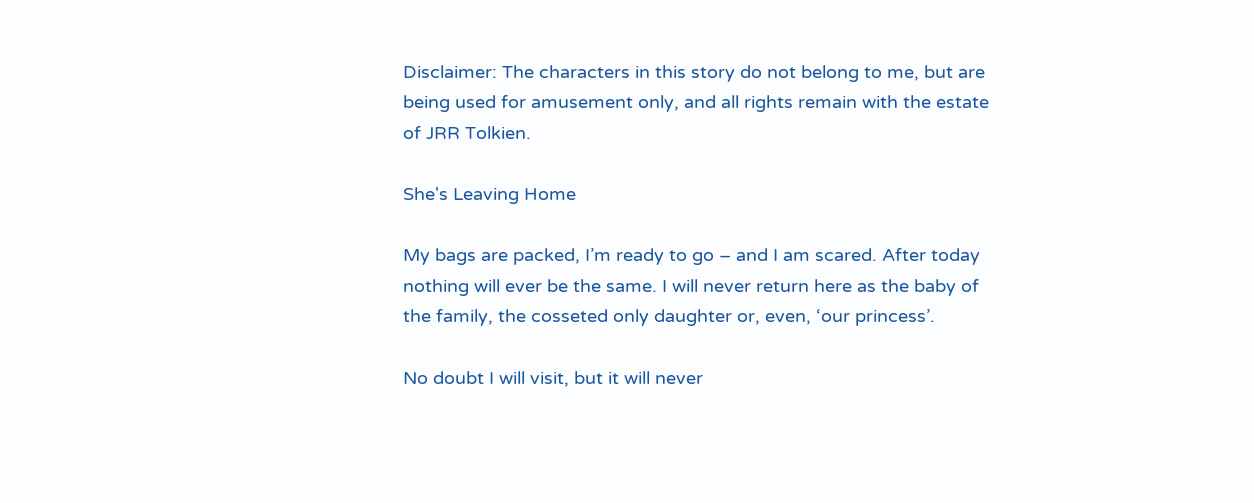Disclaimer: The characters in this story do not belong to me, but are being used for amusement only, and all rights remain with the estate of JRR Tolkien.

She's Leaving Home

My bags are packed, I’m ready to go – and I am scared. After today nothing will ever be the same. I will never return here as the baby of the family, the cosseted only daughter or, even, ‘our princess’.

No doubt I will visit, but it will never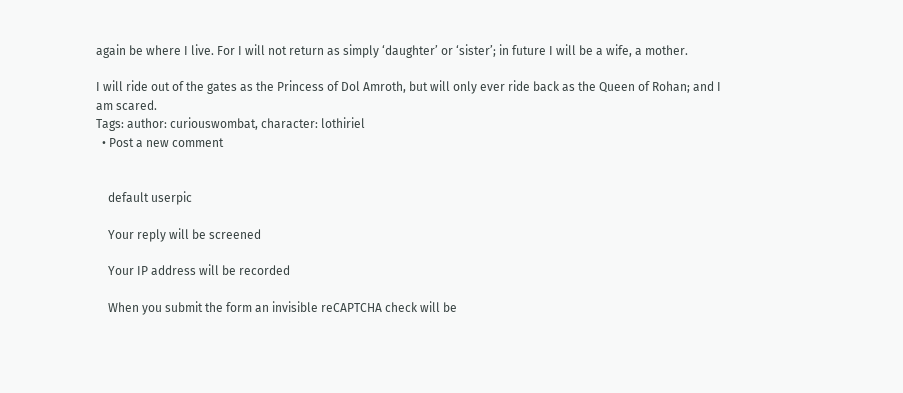again be where I live. For I will not return as simply ‘daughter’ or ‘sister’; in future I will be a wife, a mother.

I will ride out of the gates as the Princess of Dol Amroth, but will only ever ride back as the Queen of Rohan; and I am scared.
Tags: author: curiouswombat, character: lothiriel
  • Post a new comment


    default userpic

    Your reply will be screened

    Your IP address will be recorded

    When you submit the form an invisible reCAPTCHA check will be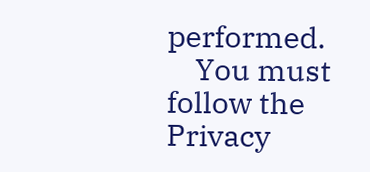performed.
    You must follow the Privacy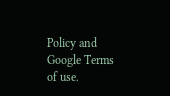Policy and Google Terms of use.